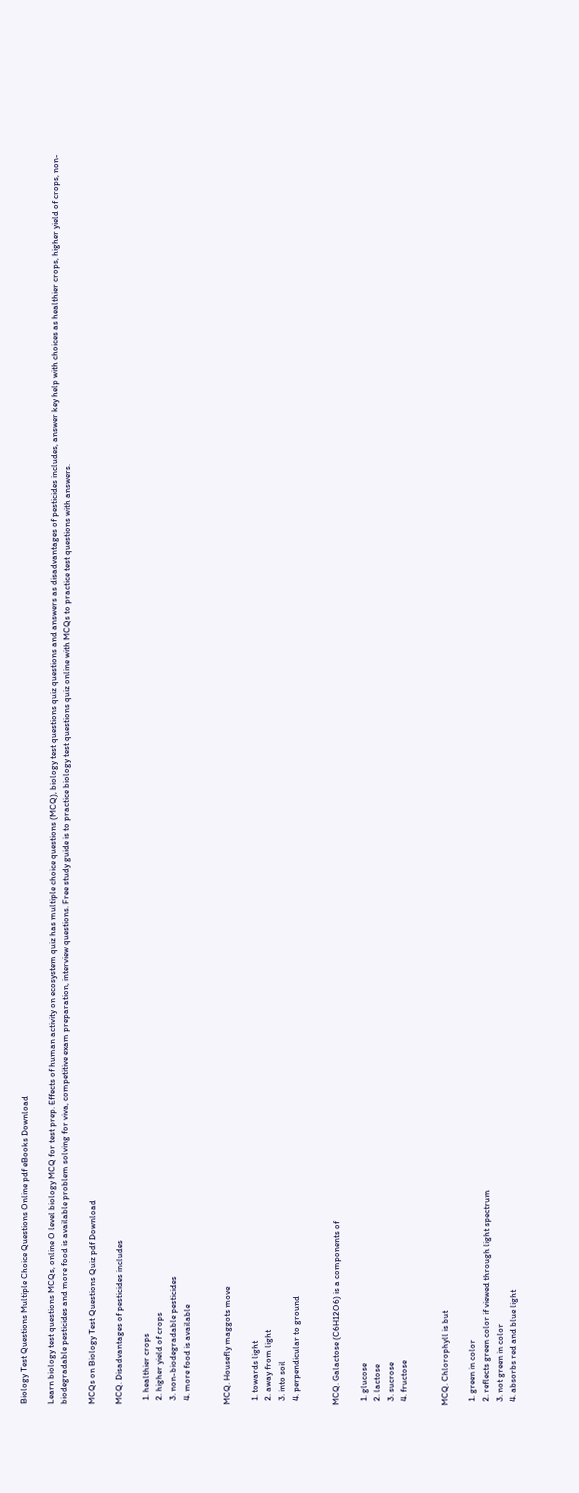Biology Test Questions Multiple Choice Questions Online pdf eBooks Download

Learn biology test questions MCQs, online O level biology MCQ for test prep. Effects of human activity on ecosystem quiz has multiple choice questions (MCQ), biology test questions quiz questions and answers as disadvantages of pesticides includes, answer key help with choices as healthier crops, higher yield of crops, non-biodegradable pesticides and more food is available problem solving for viva, competitive exam preparation, interview questions. Free study guide is to practice biology test questions quiz online with MCQs to practice test questions with answers.

MCQs on Biology Test Questions Quiz pdf Download

MCQ. Disadvantages of pesticides includes

  1. healthier crops
  2. higher yield of crops
  3. non-biodegradable pesticides
  4. more food is available


MCQ. Housefly maggots move

  1. towards light
  2. away from light
  3. into soil
  4. perpendicular to ground


MCQ. Galactose (C6H12O6) is a components of

  1. glucose
  2. lactose
  3. sucrose
  4. fructose


MCQ. Chlorophyll is but

  1. green in color
  2. reflects green color if viewed through light spectrum
  3. not green in color
  4. absorbs red and blue light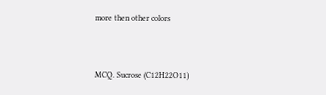more then other colors


MCQ. Sucrose (C12H22O11)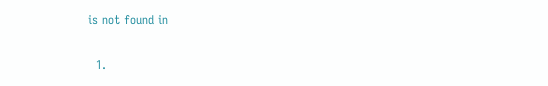is not found in

  1.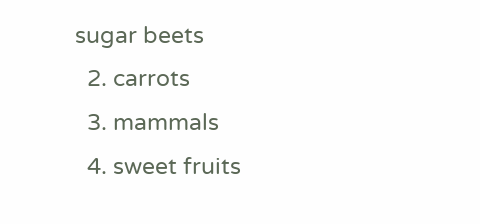sugar beets
  2. carrots
  3. mammals
  4. sweet fruits